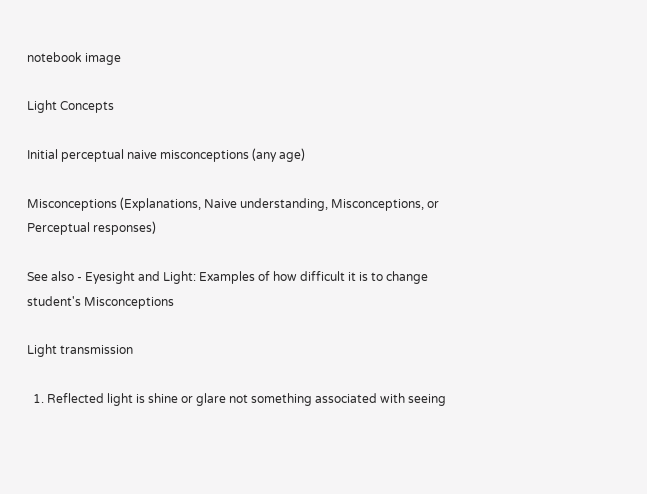notebook image

Light Concepts

Initial perceptual naive misconceptions (any age)

Misconceptions (Explanations, Naive understanding, Misconceptions, or Perceptual responses)

See also - Eyesight and Light: Examples of how difficult it is to change student's Misconceptions

Light transmission

  1. Reflected light is shine or glare not something associated with seeing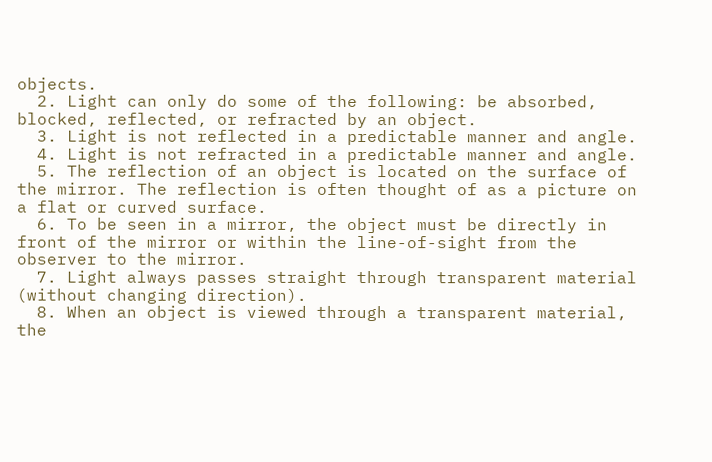objects.
  2. Light can only do some of the following: be absorbed, blocked, reflected, or refracted by an object.
  3. Light is not reflected in a predictable manner and angle.
  4. Light is not refracted in a predictable manner and angle.
  5. The reflection of an object is located on the surface of the mirror. The reflection is often thought of as a picture on a flat or curved surface.
  6. To be seen in a mirror, the object must be directly in front of the mirror or within the line-of-sight from the observer to the mirror.
  7. Light always passes straight through transparent material (without changing direction).
  8. When an object is viewed through a transparent material, the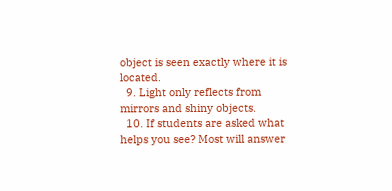object is seen exactly where it is located.
  9. Light only reflects from mirrors and shiny objects.
  10. If students are asked what helps you see? Most will answer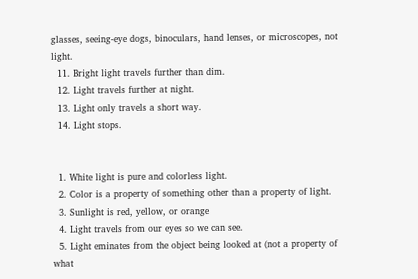glasses, seeing-eye dogs, binoculars, hand lenses, or microscopes, not light.
  11. Bright light travels further than dim.
  12. Light travels further at night.
  13. Light only travels a short way.
  14. Light stops.


  1. White light is pure and colorless light.
  2. Color is a property of something other than a property of light.
  3. Sunlight is red, yellow, or orange
  4. Light travels from our eyes so we can see.
  5. Light eminates from the object being looked at (not a property of what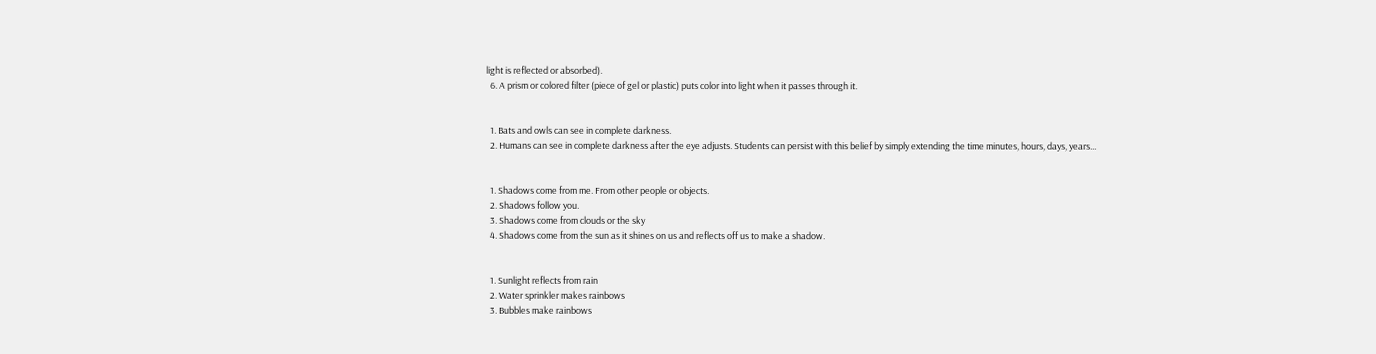light is reflected or absorbed).
  6. A prism or colored filter (piece of gel or plastic) puts color into light when it passes through it.


  1. Bats and owls can see in complete darkness.
  2. Humans can see in complete darkness after the eye adjusts. Students can persist with this belief by simply extending the time minutes, hours, days, years...


  1. Shadows come from me. From other people or objects.
  2. Shadows follow you.
  3. Shadows come from clouds or the sky
  4. Shadows come from the sun as it shines on us and reflects off us to make a shadow.


  1. Sunlight reflects from rain
  2. Water sprinkler makes rainbows
  3. Bubbles make rainbows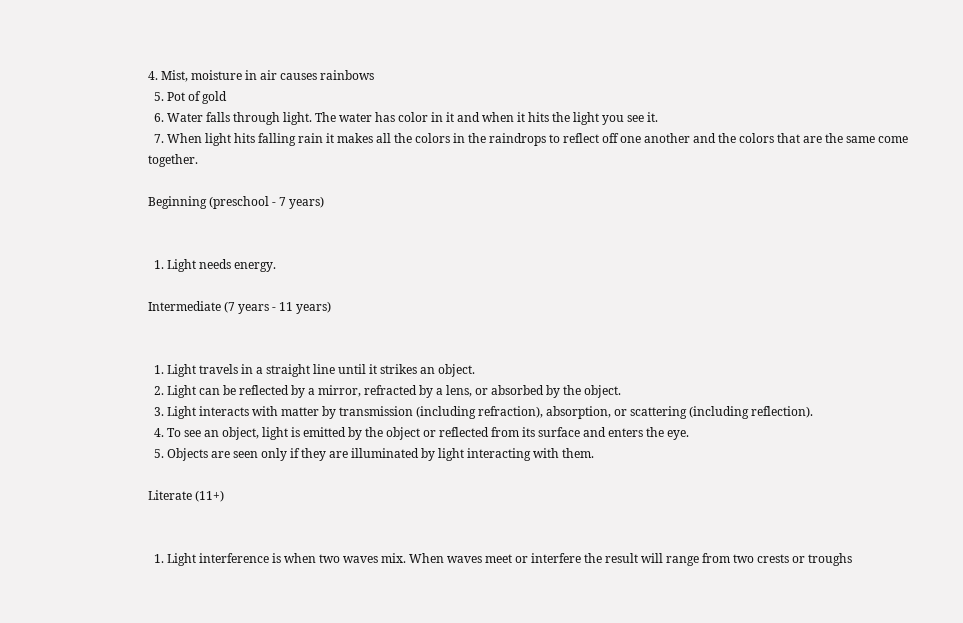4. Mist, moisture in air causes rainbows
  5. Pot of gold
  6. Water falls through light. The water has color in it and when it hits the light you see it.
  7. When light hits falling rain it makes all the colors in the raindrops to reflect off one another and the colors that are the same come together.

Beginning (preschool - 7 years)


  1. Light needs energy.

Intermediate (7 years - 11 years)


  1. Light travels in a straight line until it strikes an object.
  2. Light can be reflected by a mirror, refracted by a lens, or absorbed by the object.
  3. Light interacts with matter by transmission (including refraction), absorption, or scattering (including reflection).
  4. To see an object, light is emitted by the object or reflected from its surface and enters the eye.
  5. Objects are seen only if they are illuminated by light interacting with them.

Literate (11+)


  1. Light interference is when two waves mix. When waves meet or interfere the result will range from two crests or troughs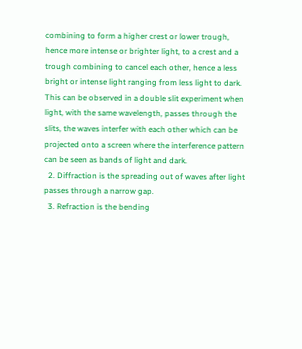combining to form a higher crest or lower trough, hence more intense or brighter light, to a crest and a trough combining to cancel each other, hence a less bright or intense light ranging from less light to dark. This can be observed in a double slit experiment when light, with the same wavelength, passes through the slits, the waves interfer with each other which can be projected onto a screen where the interference pattern can be seen as bands of light and dark.
  2. Diffraction is the spreading out of waves after light passes through a narrow gap.
  3. Refraction is the bending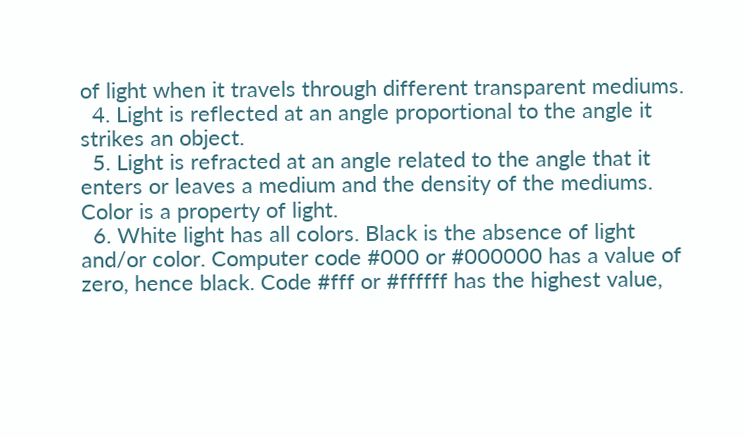of light when it travels through different transparent mediums.
  4. Light is reflected at an angle proportional to the angle it strikes an object.
  5. Light is refracted at an angle related to the angle that it enters or leaves a medium and the density of the mediums. Color is a property of light.
  6. White light has all colors. Black is the absence of light and/or color. Computer code #000 or #000000 has a value of zero, hence black. Code #fff or #ffffff has the highest value,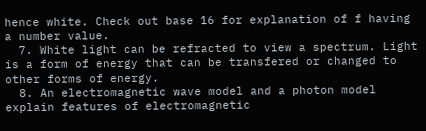hence white. Check out base 16 for explanation of f having a number value.
  7. White light can be refracted to view a spectrum. Light is a form of energy that can be transfered or changed to other forms of energy.
  8. An electromagnetic wave model and a photon model explain features of electromagnetic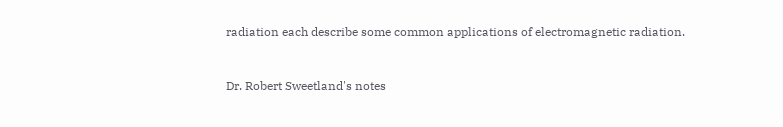radiation each describe some common applications of electromagnetic radiation.


Dr. Robert Sweetland's notes